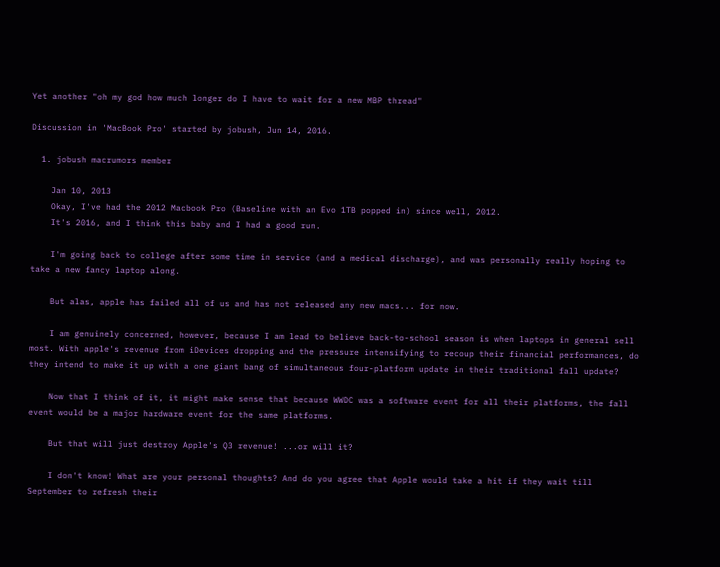Yet another "oh my god how much longer do I have to wait for a new MBP thread"

Discussion in 'MacBook Pro' started by jobush, Jun 14, 2016.

  1. jobush macrumors member

    Jan 10, 2013
    Okay, I've had the 2012 Macbook Pro (Baseline with an Evo 1TB popped in) since well, 2012.
    It's 2016, and I think this baby and I had a good run.

    I'm going back to college after some time in service (and a medical discharge), and was personally really hoping to take a new fancy laptop along.

    But alas, apple has failed all of us and has not released any new macs... for now.

    I am genuinely concerned, however, because I am lead to believe back-to-school season is when laptops in general sell most. With apple's revenue from iDevices dropping and the pressure intensifying to recoup their financial performances, do they intend to make it up with a one giant bang of simultaneous four-platform update in their traditional fall update?

    Now that I think of it, it might make sense that because WWDC was a software event for all their platforms, the fall event would be a major hardware event for the same platforms.

    But that will just destroy Apple's Q3 revenue! ...or will it?

    I don't know! What are your personal thoughts? And do you agree that Apple would take a hit if they wait till September to refresh their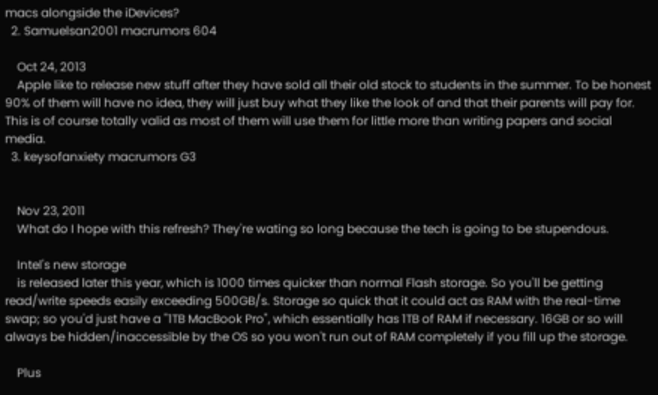macs alongside the iDevices?
  2. Samuelsan2001 macrumors 604

    Oct 24, 2013
    Apple like to release new stuff after they have sold all their old stock to students in the summer. To be honest 90% of them will have no idea, they will just buy what they like the look of and that their parents will pay for. This is of course totally valid as most of them will use them for little more than writing papers and social media.
  3. keysofanxiety macrumors G3


    Nov 23, 2011
    What do I hope with this refresh? They're wating so long because the tech is going to be stupendous.

    Intel's new storage
    is released later this year, which is 1000 times quicker than normal Flash storage. So you'll be getting read/write speeds easily exceeding 500GB/s. Storage so quick that it could act as RAM with the real-time swap; so you'd just have a "1TB MacBook Pro", which essentially has 1TB of RAM if necessary. 16GB or so will always be hidden/inaccessible by the OS so you won't run out of RAM completely if you fill up the storage.

    Plus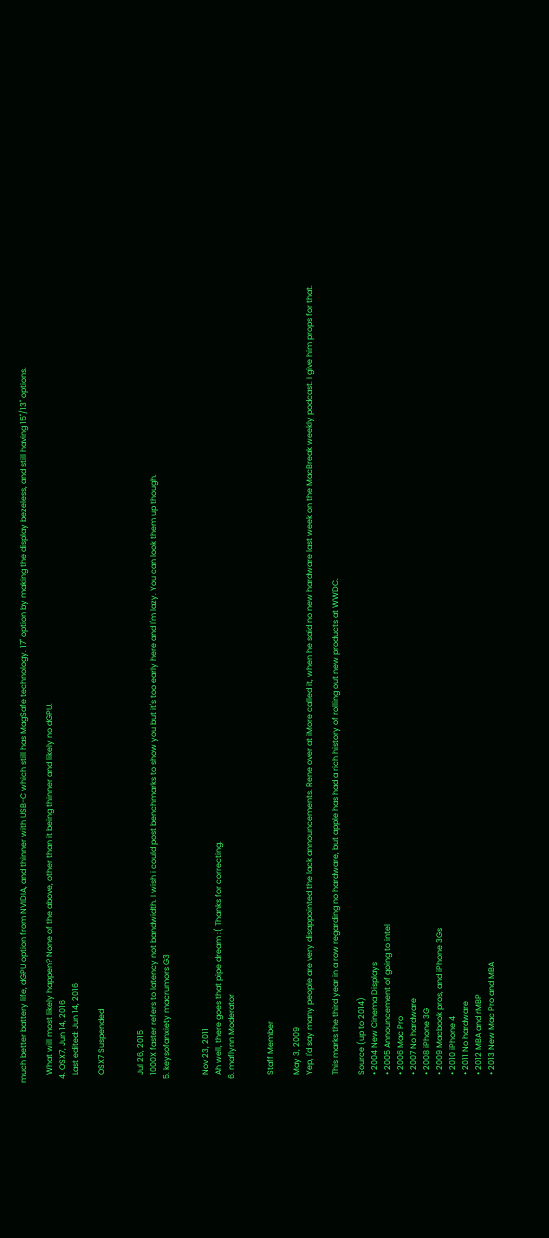much better battery life, dGPU option from NVIDIA, and thinner with USB-C which still has MagSafe technology. 17" option by making the display bezeless, and still having 15"/13" options.

    What will most likely happen? None of the above, other than it being thinner and likely no dGPU.
  4. OSX7, Jun 14, 2016
    Last edited: Jun 14, 2016

    OSX7 Suspended


    Jul 26, 2015
    1000X faster refers to latency not bandwidth. I wish i could post benchmarks to show you but it's too early here and I'm lazy. You can look them up though.
  5. keysofanxiety macrumors G3


    Nov 23, 2011
    Ah well, there goes that pipe dream :( Thanks for correcting.
  6. maflynn Moderator


    Staff Member

    May 3, 2009
    Yep, I'd say many people are very disappointed the lack announcements. Rene over at iMore called it, when he said no new hardware last week on the MacBreak weekly podcast. I give him props for that.

    This marks the third year in a row regarding no hardware, but apple has had a rich history of rolling out new products at WWDC.

    Source (up to 2014)
    • 2004 New Cinema Displays
    • 2005 Announcement of going to intel
    • 2006 Mac Pro
    • 2007 No hardware
    • 2008 iPhone 3G
    • 2009 Macbook pros, and iPhone 3Gs
    • 2010 iPhone 4
    • 2011 No hardware
    • 2012 MBA and rMBP
    • 2013 New Mac Pro and MBA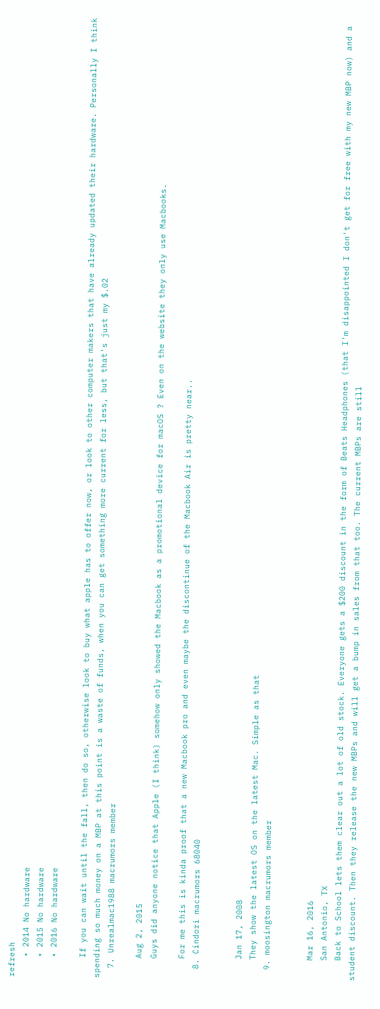refresh
    • 2014 No hardware
    • 2015 No hardware
    • 2016 No hardware

    If you can wait until the fall, then do so, otherwise look to buy what apple has to offer now, or look to other computer makers that have already updated their hardware. Personally I think spending so much money on a MBP at this point is a waste of funds, when you can get something more current for less, but that's just my $.02
  7. Unrealmac1988 macrumors member

    Aug 2, 2015
    Guys did anyone notice that Apple (I think) somehow only showed the Macbook as a promotional device for macOS ? Even on the website they only use Macbooks.

    For me this is kinda proof that a new Macbook pro and even maybe the discontinue of the Macbook Air is pretty near..
  8. Cindori macrumors 68040


    Jan 17, 2008
    They show the latest OS on the latest Mac. Simple as that
  9. moosington macrumors member


    Mar 16, 2016
    San Antonio, TX
    Back to School lets them clear out a lot of old stock. Everyone gets a $200 discount in the form of Beats Headphones (that I'm disappointed I don't get for free with my new MBP now) and a student discount. Then they release the new MBPs and will get a bump in sales from that too. The current MBPs are still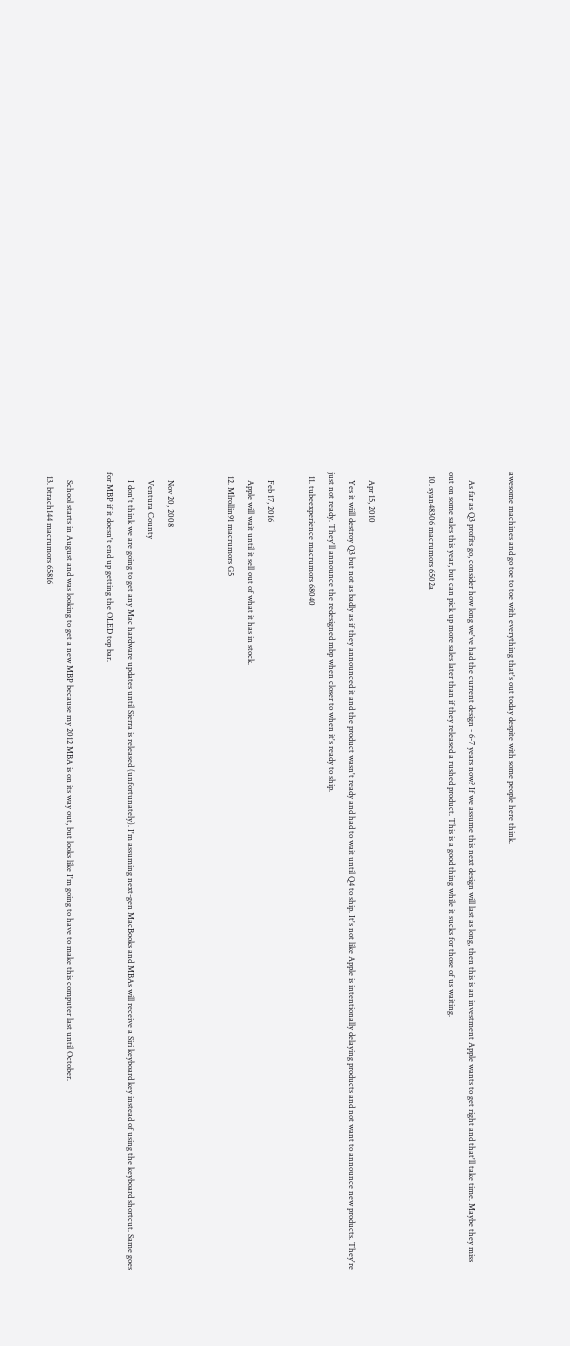awesome machines and go toe to toe with everything that's out today despite with some people here think.

    As far as Q3 profits go, consider how long we've had the current design - 6-7 years now? If we assume this next design will last as long, then this is an investment Apple wants to get right and that'll take time. Maybe they miss out on some sales this year, but can pick up more sales later than if they released a rushed product. This is a good thing while it sucks for those of us waiting.
  10. syan48306 macrumors 6502a


    Apr 15, 2010
    Yes it wiill destroy Q3 but not as badly as if they announced it and the product wasn't ready and had to wait until Q4 to ship. It's not like Apple is intentionally delaying products and not want to announce new products. They're just not ready. They'll announce the redesigned mbp when closer to when it's ready to ship.
  11. tubeexperience macrumors 68040

    Feb 17, 2016
    Apple will wait until it sell out of what it has in stock.
  12. Mlrollin91 macrumors G5


    Nov 20, 2008
    Ventura County
    I don't think we are going to get any Mac hardware updates until Sierra is released (unfortunately). I'm assuming next-gen MacBooks and MBAs will receive a Siri keyboard key instead of using the keyboard shortcut. Same goes for MBP if it doesn't end up getting the OLED top bar.

    School starts in August and was looking to get a new MBP because my 2012 MBA is on its way out, but looks like I'm going to have to make this computer last until October.
  13. btrach144 macrumors 65816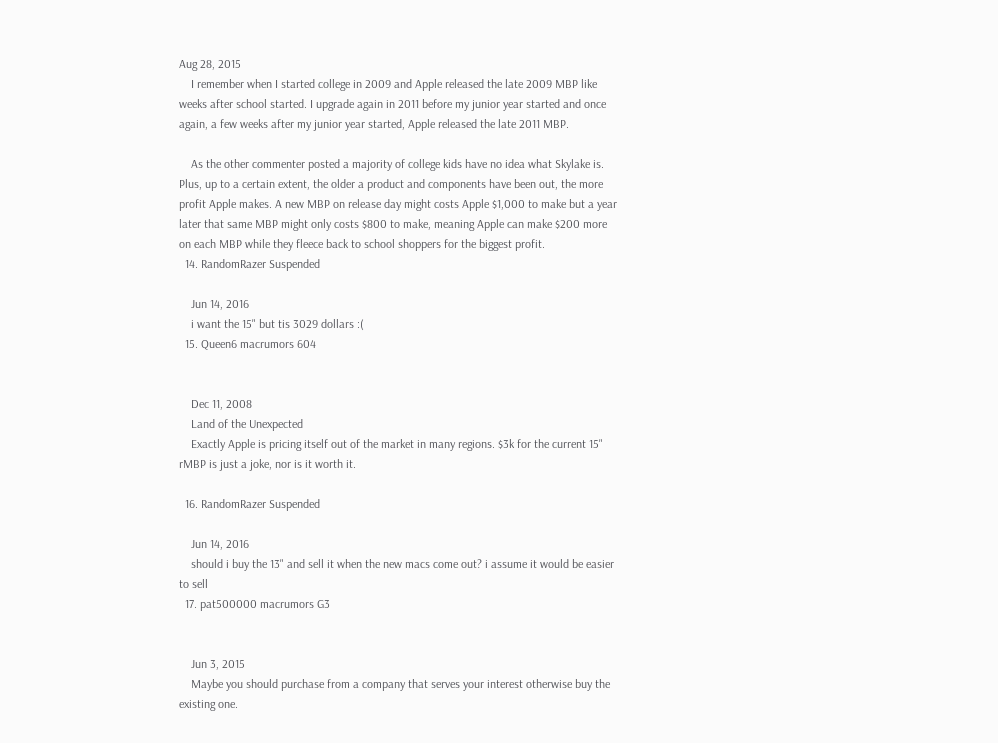Aug 28, 2015
    I remember when I started college in 2009 and Apple released the late 2009 MBP like weeks after school started. I upgrade again in 2011 before my junior year started and once again, a few weeks after my junior year started, Apple released the late 2011 MBP.

    As the other commenter posted a majority of college kids have no idea what Skylake is. Plus, up to a certain extent, the older a product and components have been out, the more profit Apple makes. A new MBP on release day might costs Apple $1,000 to make but a year later that same MBP might only costs $800 to make, meaning Apple can make $200 more on each MBP while they fleece back to school shoppers for the biggest profit.
  14. RandomRazer Suspended

    Jun 14, 2016
    i want the 15" but tis 3029 dollars :(
  15. Queen6 macrumors 604


    Dec 11, 2008
    Land of the Unexpected
    Exactly Apple is pricing itself out of the market in many regions. $3k for the current 15" rMBP is just a joke, nor is it worth it.

  16. RandomRazer Suspended

    Jun 14, 2016
    should i buy the 13" and sell it when the new macs come out? i assume it would be easier to sell
  17. pat500000 macrumors G3


    Jun 3, 2015
    Maybe you should purchase from a company that serves your interest otherwise buy the existing one.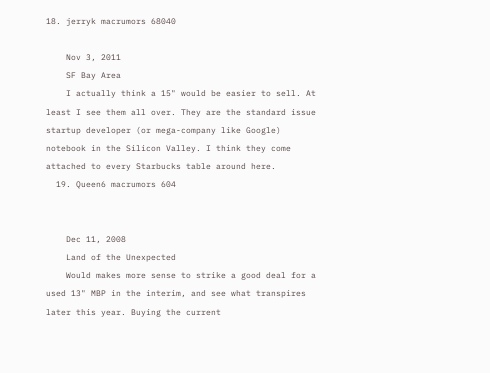18. jerryk macrumors 68040

    Nov 3, 2011
    SF Bay Area
    I actually think a 15" would be easier to sell. At least I see them all over. They are the standard issue startup developer (or mega-company like Google) notebook in the Silicon Valley. I think they come attached to every Starbucks table around here.
  19. Queen6 macrumors 604


    Dec 11, 2008
    Land of the Unexpected
    Would makes more sense to strike a good deal for a used 13" MBP in the interim, and see what transpires later this year. Buying the current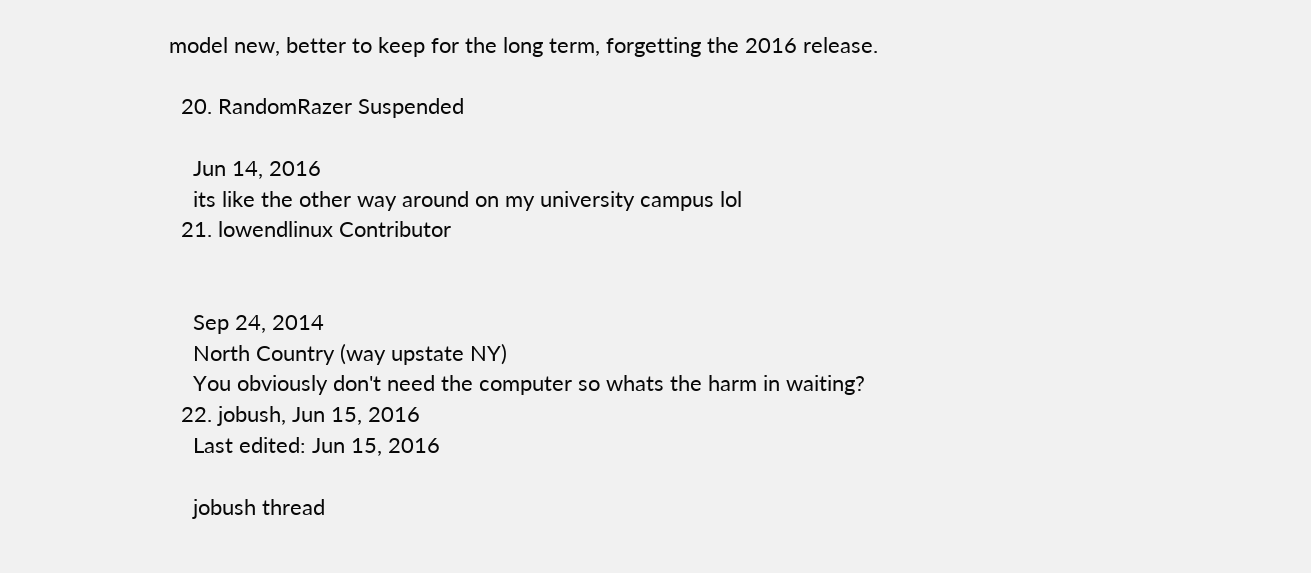model new, better to keep for the long term, forgetting the 2016 release.

  20. RandomRazer Suspended

    Jun 14, 2016
    its like the other way around on my university campus lol
  21. lowendlinux Contributor


    Sep 24, 2014
    North Country (way upstate NY)
    You obviously don't need the computer so whats the harm in waiting?
  22. jobush, Jun 15, 2016
    Last edited: Jun 15, 2016

    jobush thread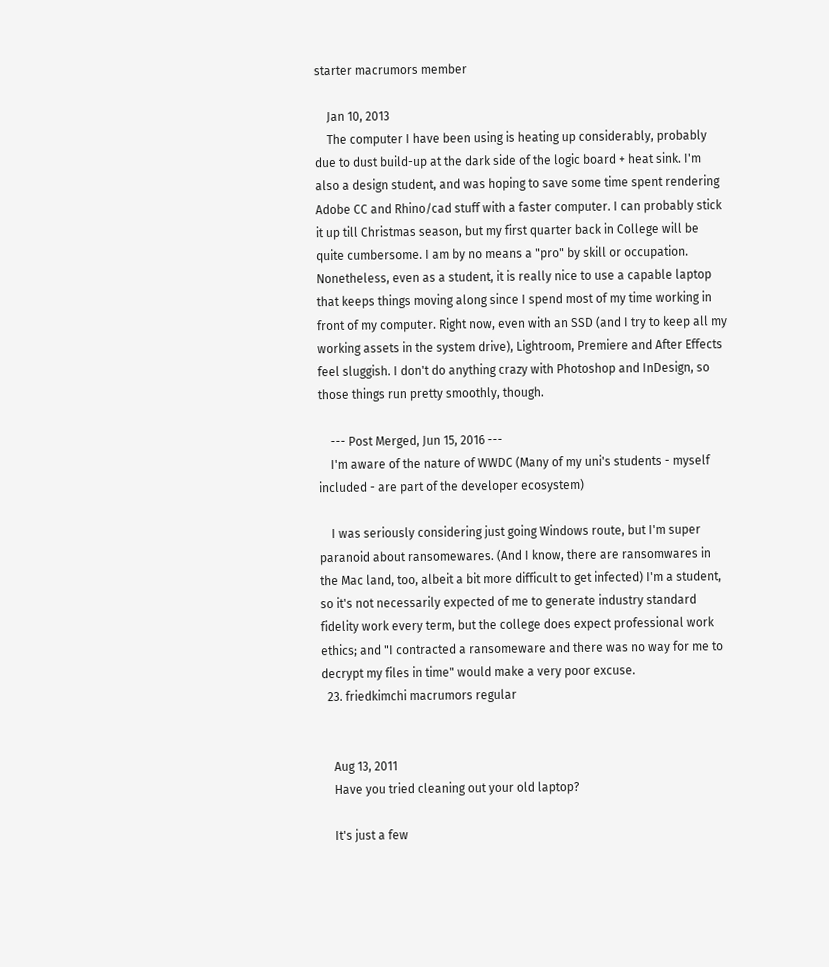starter macrumors member

    Jan 10, 2013
    The computer I have been using is heating up considerably, probably due to dust build-up at the dark side of the logic board + heat sink. I'm also a design student, and was hoping to save some time spent rendering Adobe CC and Rhino/cad stuff with a faster computer. I can probably stick it up till Christmas season, but my first quarter back in College will be quite cumbersome. I am by no means a "pro" by skill or occupation. Nonetheless, even as a student, it is really nice to use a capable laptop that keeps things moving along since I spend most of my time working in front of my computer. Right now, even with an SSD (and I try to keep all my working assets in the system drive), Lightroom, Premiere and After Effects feel sluggish. I don't do anything crazy with Photoshop and InDesign, so those things run pretty smoothly, though.

    --- Post Merged, Jun 15, 2016 ---
    I'm aware of the nature of WWDC (Many of my uni's students - myself included - are part of the developer ecosystem)

    I was seriously considering just going Windows route, but I'm super paranoid about ransomewares. (And I know, there are ransomwares in the Mac land, too, albeit a bit more difficult to get infected) I'm a student, so it's not necessarily expected of me to generate industry standard fidelity work every term, but the college does expect professional work ethics; and "I contracted a ransomeware and there was no way for me to decrypt my files in time" would make a very poor excuse.
  23. friedkimchi macrumors regular


    Aug 13, 2011
    Have you tried cleaning out your old laptop?

    It's just a few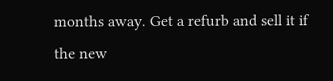months away. Get a refurb and sell it if the new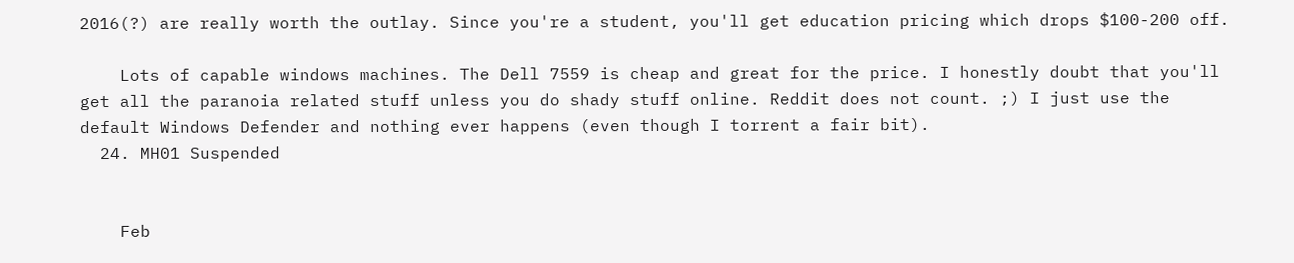2016(?) are really worth the outlay. Since you're a student, you'll get education pricing which drops $100-200 off.

    Lots of capable windows machines. The Dell 7559 is cheap and great for the price. I honestly doubt that you'll get all the paranoia related stuff unless you do shady stuff online. Reddit does not count. ;) I just use the default Windows Defender and nothing ever happens (even though I torrent a fair bit).
  24. MH01 Suspended


    Feb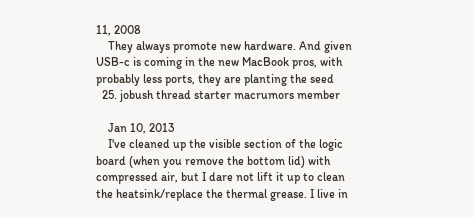11, 2008
    They always promote new hardware. And given USB-c is coming in the new MacBook pros, with probably less ports, they are planting the seed
  25. jobush thread starter macrumors member

    Jan 10, 2013
    I've cleaned up the visible section of the logic board (when you remove the bottom lid) with compressed air, but I dare not lift it up to clean the heatsink/replace the thermal grease. I live in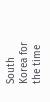South Korea for the time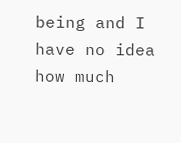being and I have no idea how much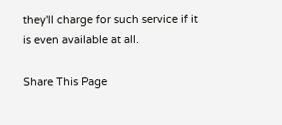they'll charge for such service if it is even available at all.

Share This Page